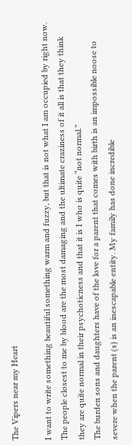The Vipers near my Heart

I want to write something beautiful something warm and fuzzy, but that is not what I am occupied by right now. The people closest to me by blood are the most damaging and the ultimate craziness of it all is that they think they are quite normal in their psychoticness and that it is I who is quite “not normal.”
The burden sons and daughters have of the love for a parent that comes with birth is an impossible noose to severe when the parent (s) is an inescapable entity. My family has done incredible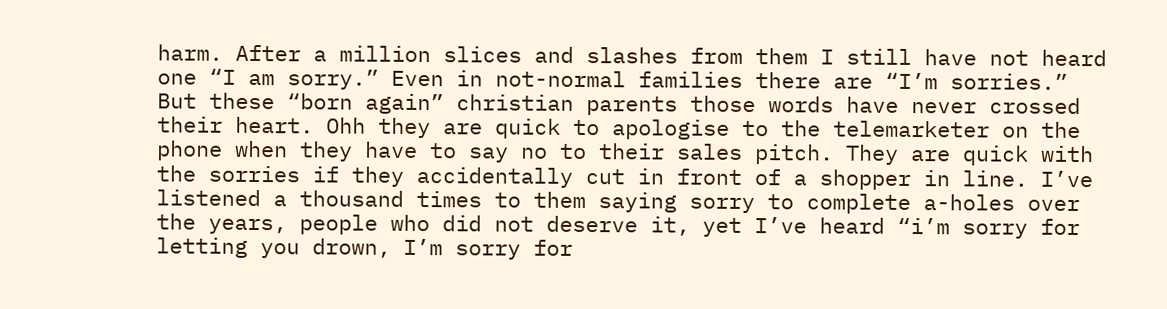harm. After a million slices and slashes from them I still have not heard one “I am sorry.” Even in not-normal families there are “I’m sorries.” But these “born again” christian parents those words have never crossed their heart. Ohh they are quick to apologise to the telemarketer on the phone when they have to say no to their sales pitch. They are quick with the sorries if they accidentally cut in front of a shopper in line. I’ve listened a thousand times to them saying sorry to complete a-holes over the years, people who did not deserve it, yet I’ve heard “i’m sorry for letting you drown, I’m sorry for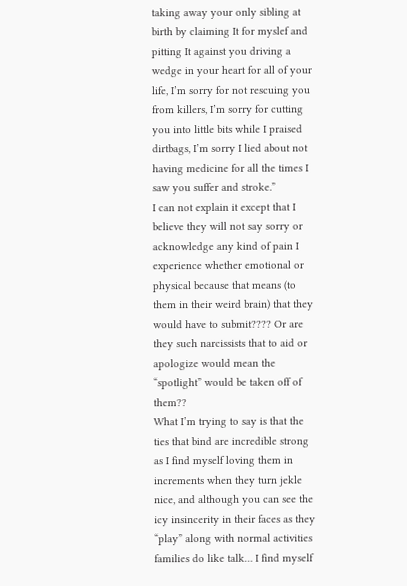taking away your only sibling at birth by claiming It for myslef and pitting It against you driving a wedge in your heart for all of your life, I’m sorry for not rescuing you from killers, I’m sorry for cutting you into little bits while I praised dirtbags, I’m sorry I lied about not having medicine for all the times I saw you suffer and stroke.”
I can not explain it except that I believe they will not say sorry or acknowledge any kind of pain I experience whether emotional or physical because that means (to them in their weird brain) that they would have to submit???? Or are they such narcissists that to aid or apologize would mean the “spotlight” would be taken off of them??
What I’m trying to say is that the ties that bind are incredible strong as I find myself loving them in increments when they turn jekle nice, and although you can see the icy insincerity in their faces as they “play” along with normal activities families do like talk… I find myself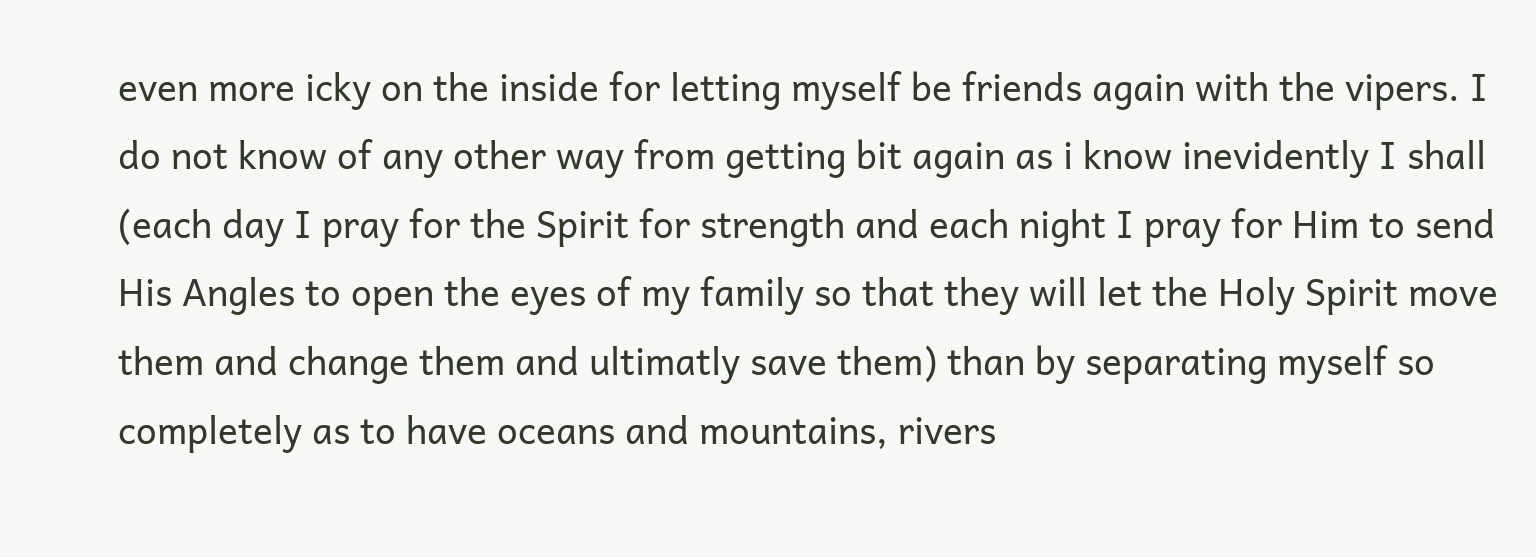even more icky on the inside for letting myself be friends again with the vipers. I do not know of any other way from getting bit again as i know inevidently I shall (each day I pray for the Spirit for strength and each night I pray for Him to send His Angles to open the eyes of my family so that they will let the Holy Spirit move them and change them and ultimatly save them) than by separating myself so completely as to have oceans and mountains, rivers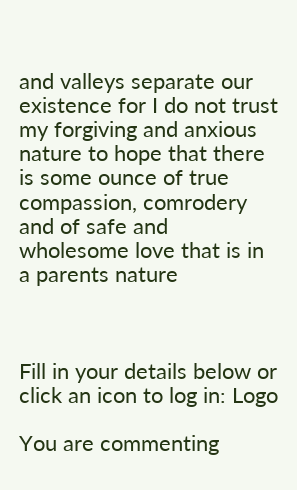and valleys separate our existence for I do not trust my forgiving and anxious nature to hope that there is some ounce of true compassion, comrodery and of safe and wholesome love that is in a parents nature



Fill in your details below or click an icon to log in: Logo

You are commenting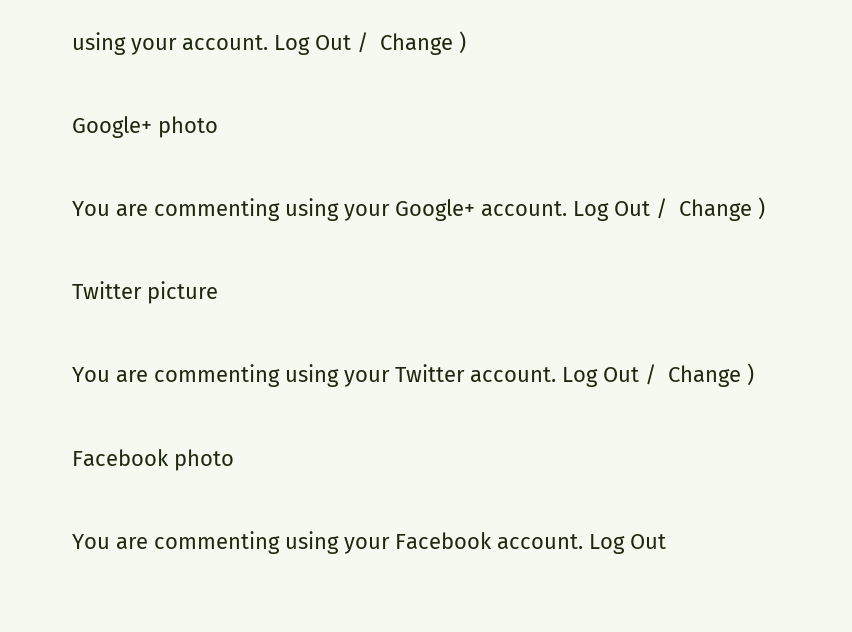using your account. Log Out /  Change )

Google+ photo

You are commenting using your Google+ account. Log Out /  Change )

Twitter picture

You are commenting using your Twitter account. Log Out /  Change )

Facebook photo

You are commenting using your Facebook account. Log Out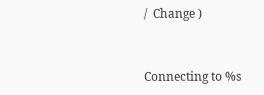/  Change )


Connecting to %s